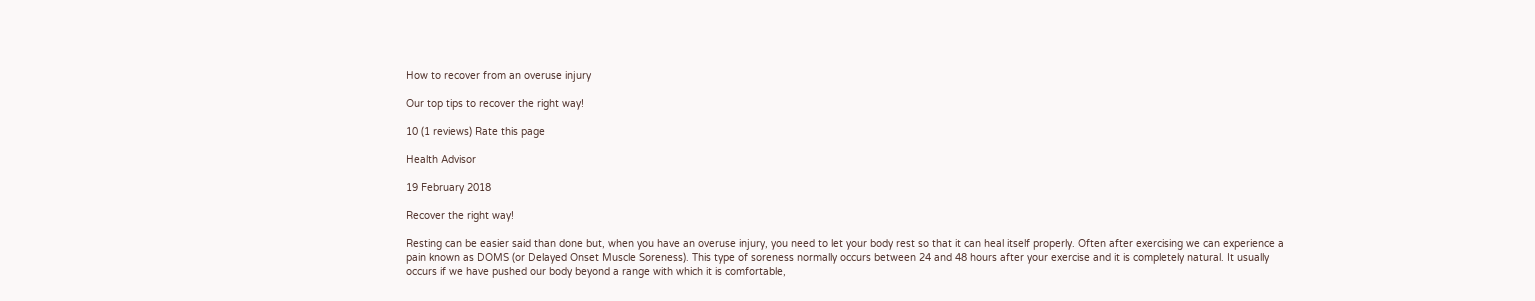How to recover from an overuse injury

Our top tips to recover the right way!

10 (1 reviews) Rate this page

Health Advisor

19 February 2018

Recover the right way!

Resting can be easier said than done but, when you have an overuse injury, you need to let your body rest so that it can heal itself properly. Often after exercising we can experience a pain known as DOMS (or Delayed Onset Muscle Soreness). This type of soreness normally occurs between 24 and 48 hours after your exercise and it is completely natural. It usually occurs if we have pushed our body beyond a range with which it is comfortable,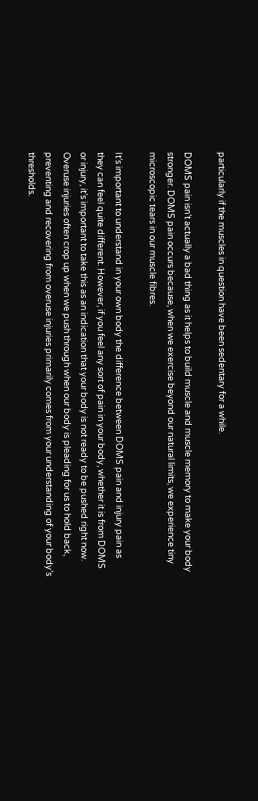particularly if the muscles in question have been sedentary for a while.

DOMS pain isn’t actually a bad thing as it helps to build muscle and muscle memory to make your body stronger. DOMS pain occurs because, when we exercise beyond our natural limits, we experience tiny microscopic tears in our muscle fibres.

It’s important to understand in your own body the difference between DOMS pain and injury pain as they can feel quite different. However, if you feel any sort of pain in your body, whether it is from DOMS or injury, it’s important to take this as an indication that your body is not ready to be pushed right now. Overuse injuries often crop up when we push through when our body is pleading for us to hold back, preventing and recovering from overuse injuries primarily comes from your understanding of your body’s thresholds.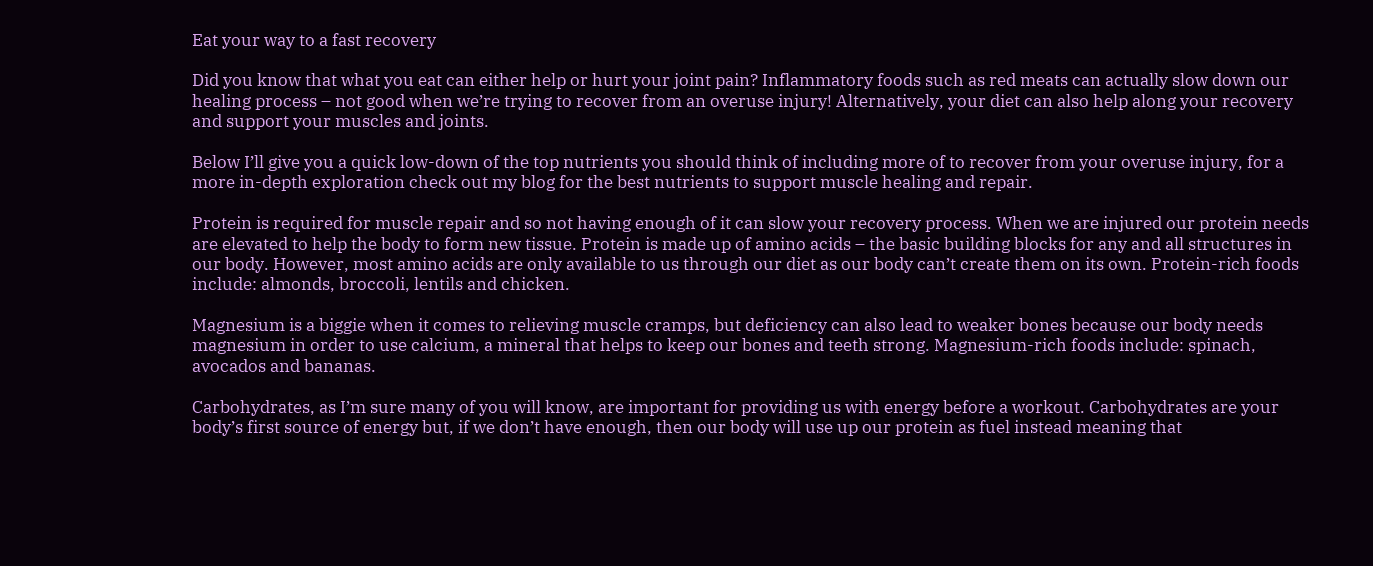Eat your way to a fast recovery

Did you know that what you eat can either help or hurt your joint pain? Inflammatory foods such as red meats can actually slow down our healing process – not good when we’re trying to recover from an overuse injury! Alternatively, your diet can also help along your recovery and support your muscles and joints.

Below I’ll give you a quick low-down of the top nutrients you should think of including more of to recover from your overuse injury, for a more in-depth exploration check out my blog for the best nutrients to support muscle healing and repair.

Protein is required for muscle repair and so not having enough of it can slow your recovery process. When we are injured our protein needs are elevated to help the body to form new tissue. Protein is made up of amino acids – the basic building blocks for any and all structures in our body. However, most amino acids are only available to us through our diet as our body can’t create them on its own. Protein-rich foods include: almonds, broccoli, lentils and chicken.

Magnesium is a biggie when it comes to relieving muscle cramps, but deficiency can also lead to weaker bones because our body needs magnesium in order to use calcium, a mineral that helps to keep our bones and teeth strong. Magnesium-rich foods include: spinach, avocados and bananas.

Carbohydrates, as I’m sure many of you will know, are important for providing us with energy before a workout. Carbohydrates are your body’s first source of energy but, if we don’t have enough, then our body will use up our protein as fuel instead meaning that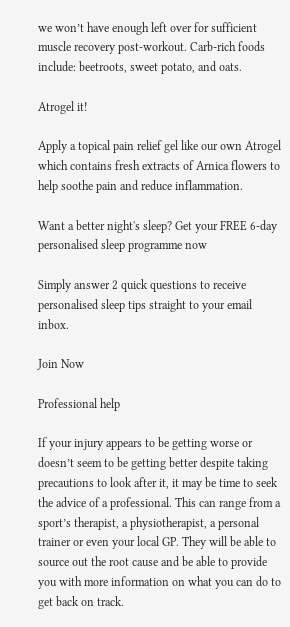we won’t have enough left over for sufficient muscle recovery post-workout. Carb-rich foods include: beetroots, sweet potato, and oats.

Atrogel it!

Apply a topical pain relief gel like our own Atrogel which contains fresh extracts of Arnica flowers to help soothe pain and reduce inflammation.

Want a better night's sleep? Get your FREE 6-day personalised sleep programme now

Simply answer 2 quick questions to receive personalised sleep tips straight to your email inbox.

Join Now

Professional help

If your injury appears to be getting worse or doesn’t seem to be getting better despite taking precautions to look after it, it may be time to seek the advice of a professional. This can range from a sport’s therapist, a physiotherapist, a personal trainer or even your local GP. They will be able to source out the root cause and be able to provide you with more information on what you can do to get back on track.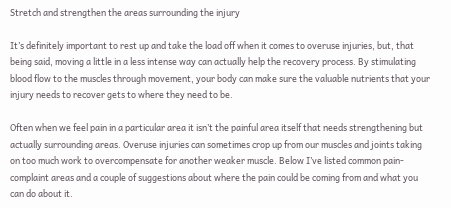Stretch and strengthen the areas surrounding the injury

It’s definitely important to rest up and take the load off when it comes to overuse injuries, but, that being said, moving a little in a less intense way can actually help the recovery process. By stimulating blood flow to the muscles through movement, your body can make sure the valuable nutrients that your injury needs to recover gets to where they need to be.

Often when we feel pain in a particular area it isn’t the painful area itself that needs strengthening but actually surrounding areas. Overuse injuries can sometimes crop up from our muscles and joints taking on too much work to overcompensate for another weaker muscle. Below I’ve listed common pain-complaint areas and a couple of suggestions about where the pain could be coming from and what you can do about it.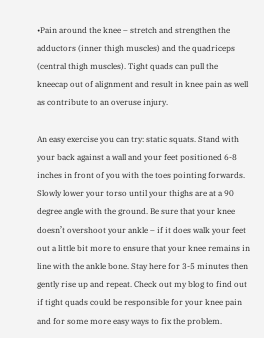•Pain around the knee – stretch and strengthen the adductors (inner thigh muscles) and the quadriceps (central thigh muscles). Tight quads can pull the kneecap out of alignment and result in knee pain as well as contribute to an overuse injury.

An easy exercise you can try: static squats. Stand with your back against a wall and your feet positioned 6-8 inches in front of you with the toes pointing forwards. Slowly lower your torso until your thighs are at a 90 degree angle with the ground. Be sure that your knee doesn’t overshoot your ankle – if it does walk your feet out a little bit more to ensure that your knee remains in line with the ankle bone. Stay here for 3-5 minutes then gently rise up and repeat. Check out my blog to find out if tight quads could be responsible for your knee pain and for some more easy ways to fix the problem.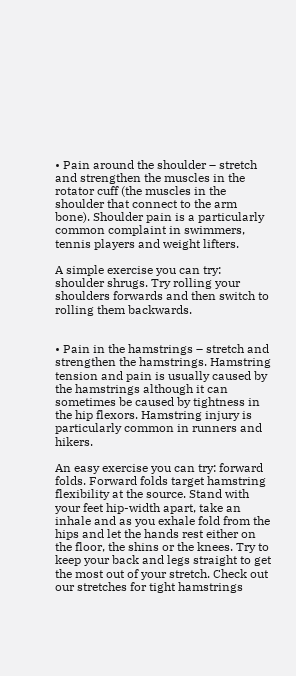• Pain around the shoulder – stretch and strengthen the muscles in the rotator cuff (the muscles in the shoulder that connect to the arm bone). Shoulder pain is a particularly common complaint in swimmers, tennis players and weight lifters.

A simple exercise you can try: shoulder shrugs. Try rolling your shoulders forwards and then switch to rolling them backwards.


• Pain in the hamstrings – stretch and strengthen the hamstrings. Hamstring tension and pain is usually caused by the hamstrings although it can sometimes be caused by tightness in the hip flexors. Hamstring injury is particularly common in runners and hikers.

An easy exercise you can try: forward folds. Forward folds target hamstring flexibility at the source. Stand with your feet hip-width apart, take an inhale and as you exhale fold from the hips and let the hands rest either on the floor, the shins or the knees. Try to keep your back and legs straight to get the most out of your stretch. Check out our stretches for tight hamstrings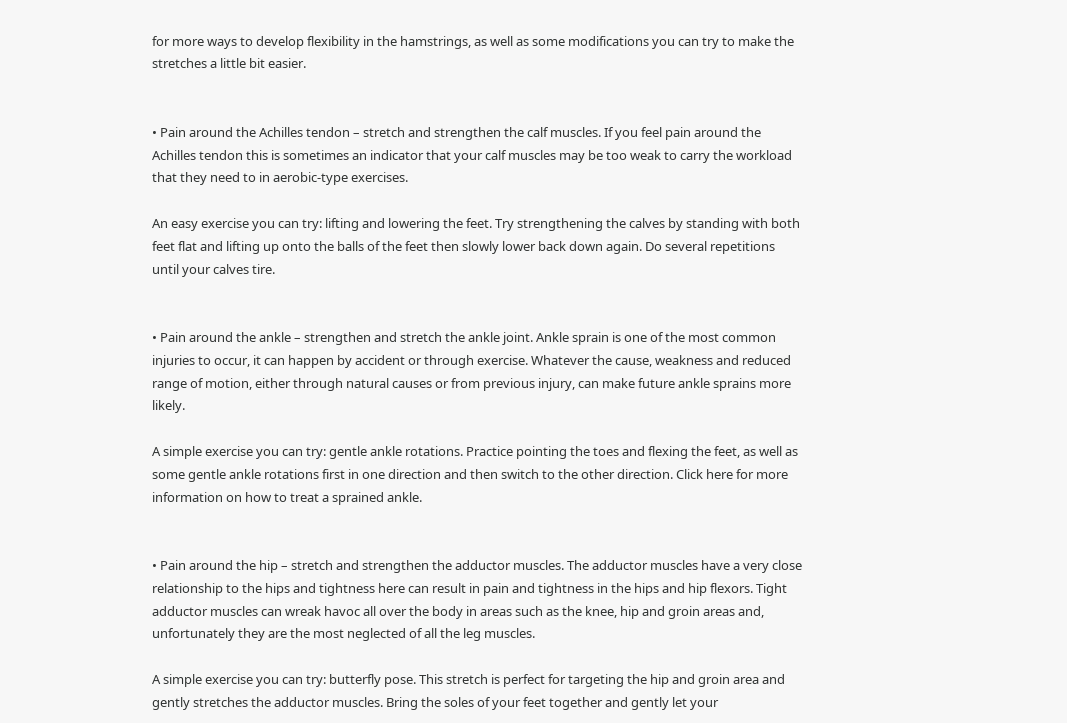for more ways to develop flexibility in the hamstrings, as well as some modifications you can try to make the stretches a little bit easier.


• Pain around the Achilles tendon – stretch and strengthen the calf muscles. If you feel pain around the Achilles tendon this is sometimes an indicator that your calf muscles may be too weak to carry the workload that they need to in aerobic-type exercises.

An easy exercise you can try: lifting and lowering the feet. Try strengthening the calves by standing with both feet flat and lifting up onto the balls of the feet then slowly lower back down again. Do several repetitions until your calves tire.


• Pain around the ankle – strengthen and stretch the ankle joint. Ankle sprain is one of the most common injuries to occur, it can happen by accident or through exercise. Whatever the cause, weakness and reduced range of motion, either through natural causes or from previous injury, can make future ankle sprains more likely.

A simple exercise you can try: gentle ankle rotations. Practice pointing the toes and flexing the feet, as well as some gentle ankle rotations first in one direction and then switch to the other direction. Click here for more information on how to treat a sprained ankle.


• Pain around the hip – stretch and strengthen the adductor muscles. The adductor muscles have a very close relationship to the hips and tightness here can result in pain and tightness in the hips and hip flexors. Tight adductor muscles can wreak havoc all over the body in areas such as the knee, hip and groin areas and, unfortunately they are the most neglected of all the leg muscles.

A simple exercise you can try: butterfly pose. This stretch is perfect for targeting the hip and groin area and gently stretches the adductor muscles. Bring the soles of your feet together and gently let your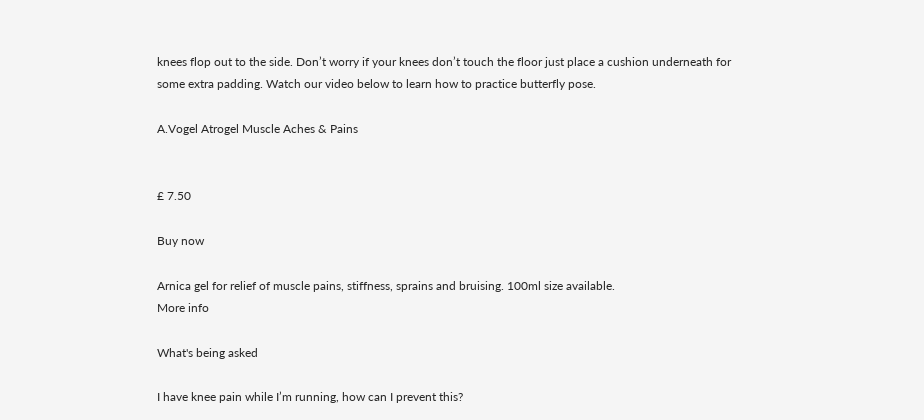knees flop out to the side. Don’t worry if your knees don’t touch the floor just place a cushion underneath for some extra padding. Watch our video below to learn how to practice butterfly pose.

A.Vogel Atrogel Muscle Aches & Pains


£ 7.50

Buy now

Arnica gel for relief of muscle pains, stiffness, sprains and bruising. 100ml size available.
More info

What's being asked

I have knee pain while I’m running, how can I prevent this?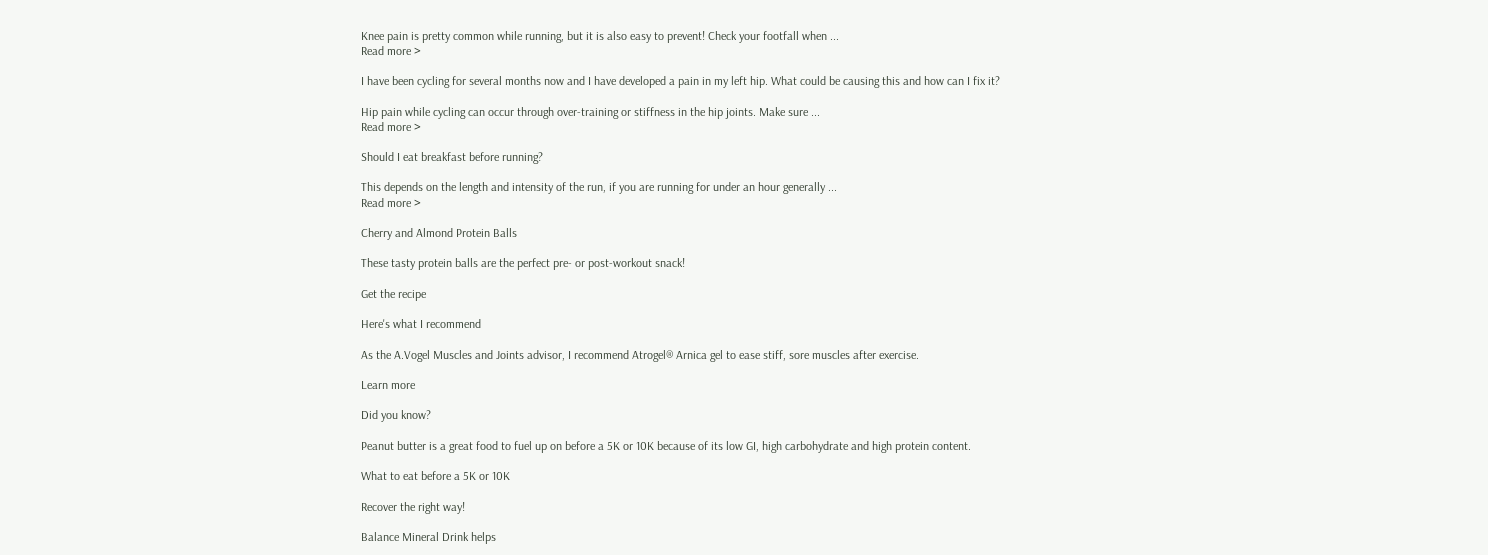Knee pain is pretty common while running, but it is also easy to prevent! Check your footfall when ...
Read more >

I have been cycling for several months now and I have developed a pain in my left hip. What could be causing this and how can I fix it?

Hip pain while cycling can occur through over-training or stiffness in the hip joints. Make sure ...
Read more >

Should I eat breakfast before running?

This depends on the length and intensity of the run, if you are running for under an hour generally ...
Read more >

Cherry and Almond Protein Balls

These tasty protein balls are the perfect pre- or post-workout snack!

Get the recipe

Here's what I recommend

As the A.Vogel Muscles and Joints advisor, I recommend Atrogel® Arnica gel to ease stiff, sore muscles after exercise.

Learn more

Did you know?

Peanut butter is a great food to fuel up on before a 5K or 10K because of its low GI, high carbohydrate and high protein content.

What to eat before a 5K or 10K

Recover the right way!

Balance Mineral Drink helps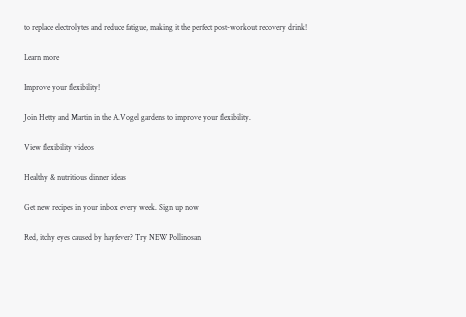to replace electrolytes and reduce fatigue, making it the perfect post-workout recovery drink!

Learn more

Improve your flexibility!

Join Hetty and Martin in the A.Vogel gardens to improve your flexibility.

View flexibility videos

Healthy & nutritious dinner ideas

Get new recipes in your inbox every week. Sign up now

Red, itchy eyes caused by hayfever? Try NEW Pollinosan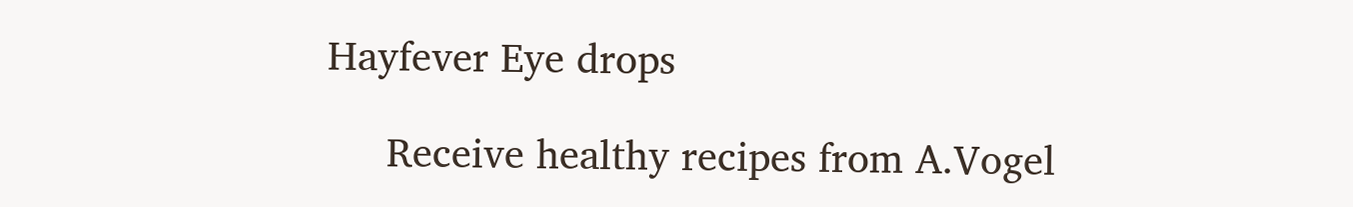Hayfever Eye drops

     Receive healthy recipes from A.Vogel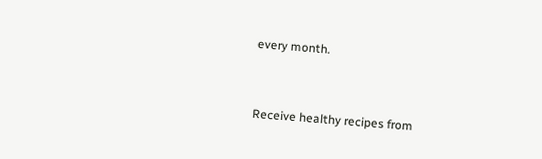every month.


Receive healthy recipes from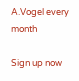A.Vogel every month

Sign up now